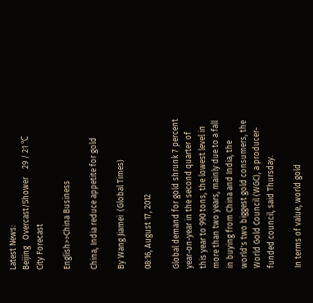Latest News:
Beijing   Overcast/Shower    29 / 21 ℃  City Forecast

English>>China Business

China, India reduce appetite for gold

By Wang Jiamei  (Global Times)

08:16, August 17, 2012

Global demand for gold shrunk 7 percent year-on-year in the second quarter of this year to 990 tons, the lowest level in more than two years, mainly due to a fall in buying from China and India, the world's two biggest gold consumers, the World Gold Council (WGC), a producer-funded council, said Thursday.

In terms of value, world gold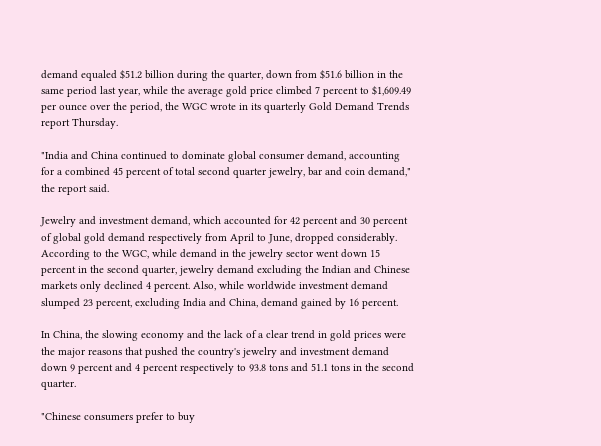demand equaled $51.2 billion during the quarter, down from $51.6 billion in the same period last year, while the average gold price climbed 7 percent to $1,609.49 per ounce over the period, the WGC wrote in its quarterly Gold Demand Trends report Thursday.

"India and China continued to dominate global consumer demand, accounting for a combined 45 percent of total second quarter jewelry, bar and coin demand," the report said.

Jewelry and investment demand, which accounted for 42 percent and 30 percent of global gold demand respectively from April to June, dropped considerably. According to the WGC, while demand in the jewelry sector went down 15 percent in the second quarter, jewelry demand excluding the Indian and Chinese markets only declined 4 percent. Also, while worldwide investment demand slumped 23 percent, excluding India and China, demand gained by 16 percent.

In China, the slowing economy and the lack of a clear trend in gold prices were the major reasons that pushed the country's jewelry and investment demand down 9 percent and 4 percent respectively to 93.8 tons and 51.1 tons in the second quarter.

"Chinese consumers prefer to buy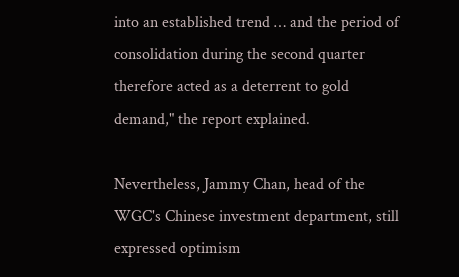into an established trend … and the period of consolidation during the second quarter therefore acted as a deterrent to gold demand," the report explained.

Nevertheless, Jammy Chan, head of the WGC's Chinese investment department, still expressed optimism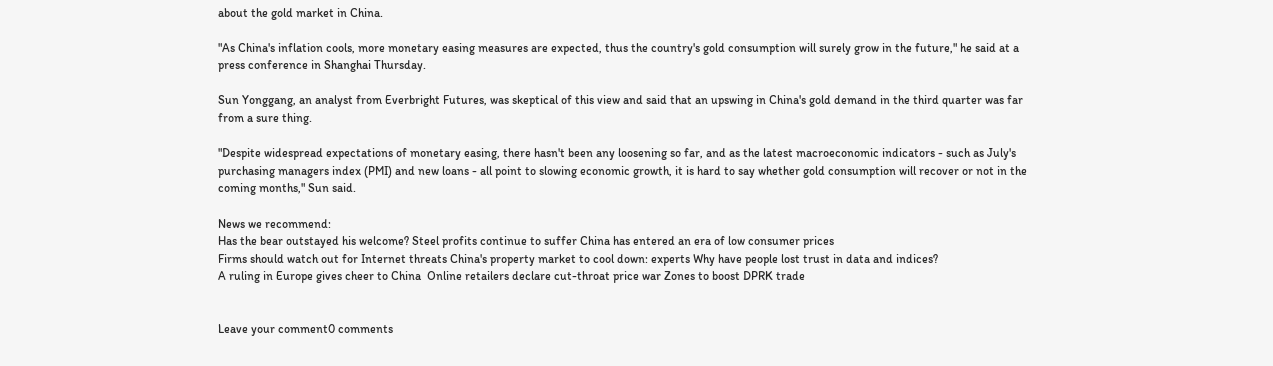about the gold market in China.

"As China's inflation cools, more monetary easing measures are expected, thus the country's gold consumption will surely grow in the future," he said at a press conference in Shanghai Thursday.

Sun Yonggang, an analyst from Everbright Futures, was skeptical of this view and said that an upswing in China's gold demand in the third quarter was far from a sure thing.

"Despite widespread expectations of monetary easing, there hasn't been any loosening so far, and as the latest macroeconomic indicators - such as July's purchasing managers index (PMI) and new loans - all point to slowing economic growth, it is hard to say whether gold consumption will recover or not in the coming months," Sun said.

News we recommend:
Has the bear outstayed his welcome? Steel profits continue to suffer China has entered an era of low consumer prices
Firms should watch out for Internet threats China's property market to cool down: experts Why have people lost trust in data and indices?
A ruling in Europe gives cheer to China  Online retailers declare cut-throat price war Zones to boost DPRK trade


Leave your comment0 comments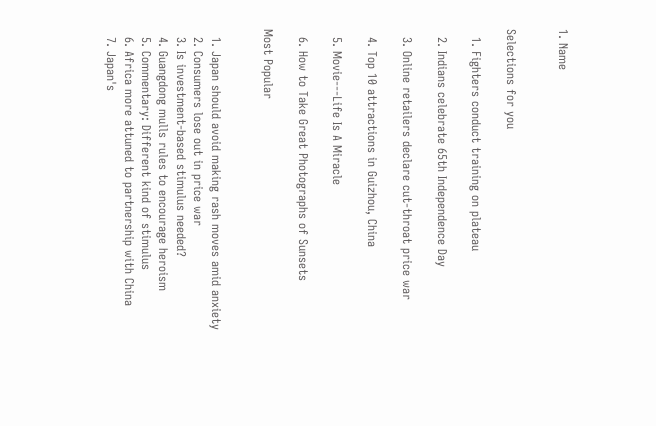1. Name


Selections for you

  1. Fighters conduct training on plateau

  2. Indians celebrate 65th Independence Day

  3. Online retailers declare cut-throat price war

  4. Top 10 attractions in Guizhou, China

  5. Movie---Life Is A Miracle

  6. How to Take Great Photographs of Sunsets

Most Popular


  1. Japan should avoid making rash moves amid anxiety
  2. Consumers lose out in price war
  3. Is investment-based stimulus needed?
  4. Guangdong mulls rules to encourage heroism
  5. Commentary: Different kind of stimulus
  6. Africa more attuned to partnership with China
  7. Japan's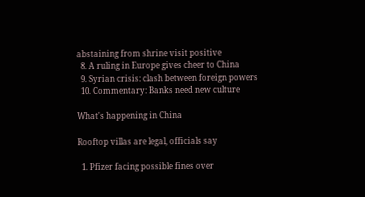abstaining from shrine visit positive
  8. A ruling in Europe gives cheer to China
  9. Syrian crisis: clash between foreign powers
  10. Commentary: Banks need new culture

What's happening in China

Rooftop villas are legal, officials say

  1. Pfizer facing possible fines over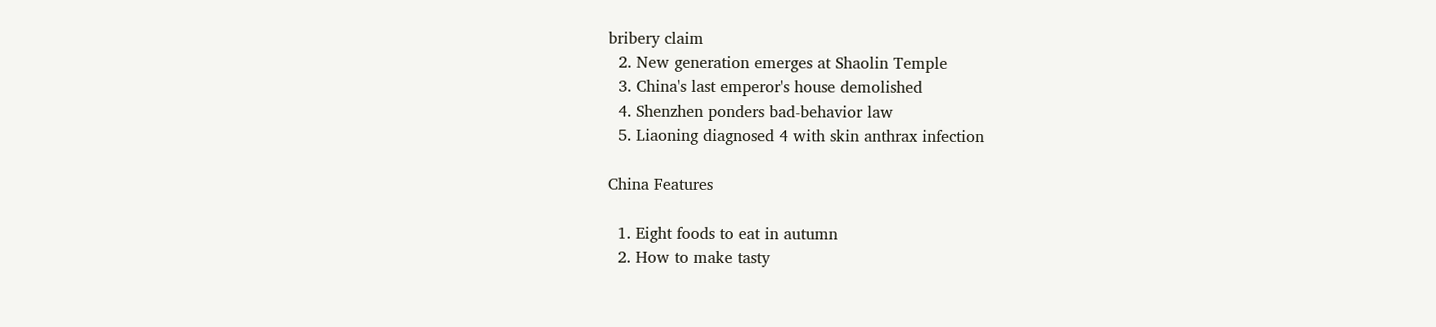bribery claim
  2. New generation emerges at Shaolin Temple
  3. China's last emperor's house demolished
  4. Shenzhen ponders bad-behavior law
  5. Liaoning diagnosed 4 with skin anthrax infection

China Features

  1. Eight foods to eat in autumn
  2. How to make tasty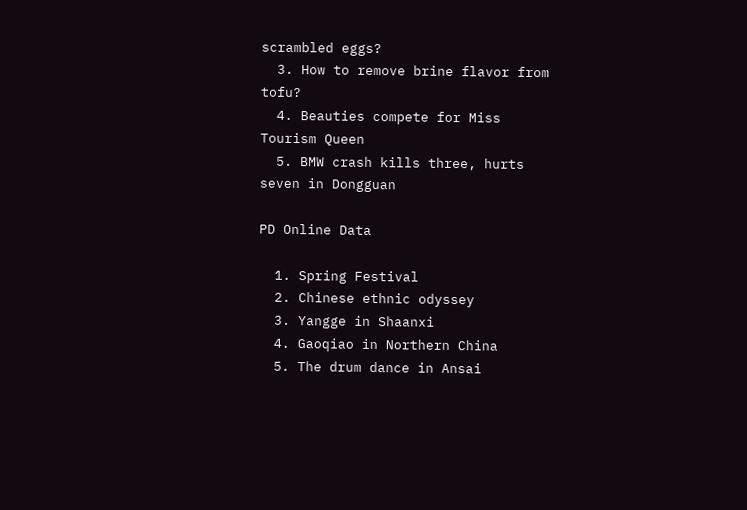scrambled eggs?
  3. How to remove brine flavor from tofu?
  4. Beauties compete for Miss Tourism Queen
  5. BMW crash kills three, hurts seven in Dongguan

PD Online Data

  1. Spring Festival
  2. Chinese ethnic odyssey
  3. Yangge in Shaanxi
  4. Gaoqiao in Northern China
  5. The drum dance in Ansai